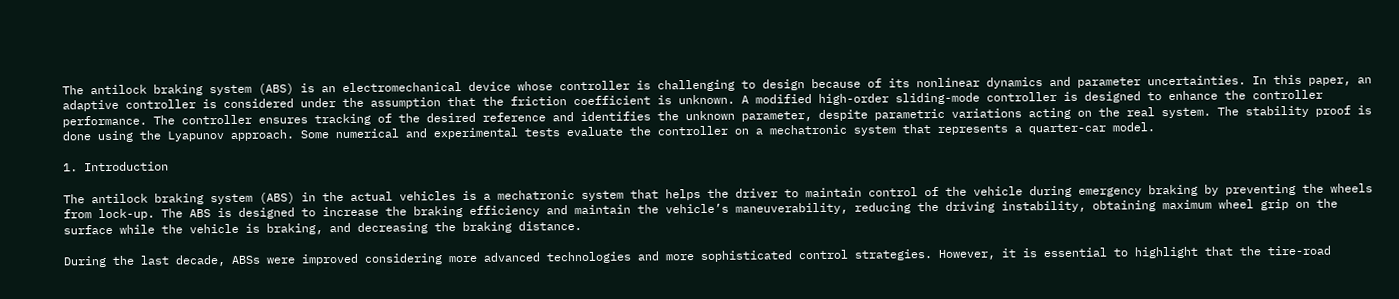The antilock braking system (ABS) is an electromechanical device whose controller is challenging to design because of its nonlinear dynamics and parameter uncertainties. In this paper, an adaptive controller is considered under the assumption that the friction coefficient is unknown. A modified high-order sliding-mode controller is designed to enhance the controller performance. The controller ensures tracking of the desired reference and identifies the unknown parameter, despite parametric variations acting on the real system. The stability proof is done using the Lyapunov approach. Some numerical and experimental tests evaluate the controller on a mechatronic system that represents a quarter-car model.

1. Introduction

The antilock braking system (ABS) in the actual vehicles is a mechatronic system that helps the driver to maintain control of the vehicle during emergency braking by preventing the wheels from lock-up. The ABS is designed to increase the braking efficiency and maintain the vehicle’s maneuverability, reducing the driving instability, obtaining maximum wheel grip on the surface while the vehicle is braking, and decreasing the braking distance.

During the last decade, ABSs were improved considering more advanced technologies and more sophisticated control strategies. However, it is essential to highlight that the tire-road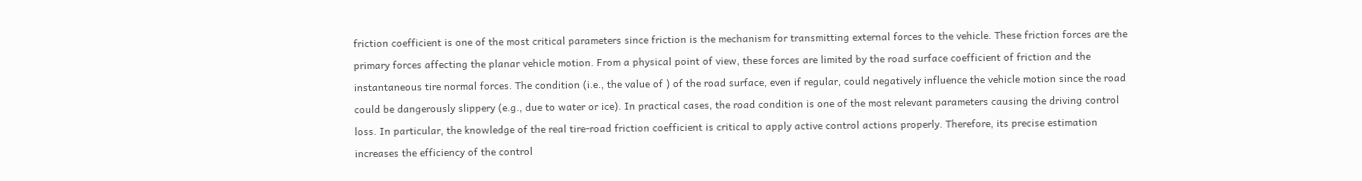friction coefficient is one of the most critical parameters since friction is the mechanism for transmitting external forces to the vehicle. These friction forces are the primary forces affecting the planar vehicle motion. From a physical point of view, these forces are limited by the road surface coefficient of friction and the instantaneous tire normal forces. The condition (i.e., the value of ) of the road surface, even if regular, could negatively influence the vehicle motion since the road could be dangerously slippery (e.g., due to water or ice). In practical cases, the road condition is one of the most relevant parameters causing the driving control loss. In particular, the knowledge of the real tire-road friction coefficient is critical to apply active control actions properly. Therefore, its precise estimation increases the efficiency of the control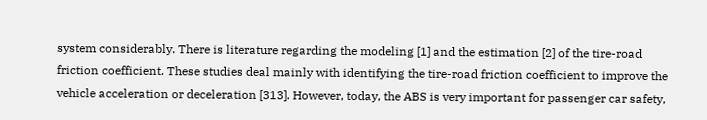system considerably. There is literature regarding the modeling [1] and the estimation [2] of the tire-road friction coefficient. These studies deal mainly with identifying the tire-road friction coefficient to improve the vehicle acceleration or deceleration [313]. However, today, the ABS is very important for passenger car safety,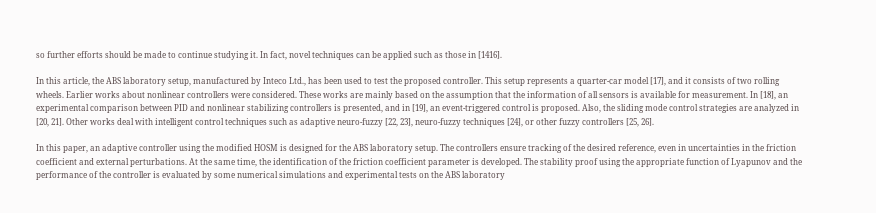so further efforts should be made to continue studying it. In fact, novel techniques can be applied such as those in [1416].

In this article, the ABS laboratory setup, manufactured by Inteco Ltd., has been used to test the proposed controller. This setup represents a quarter-car model [17], and it consists of two rolling wheels. Earlier works about nonlinear controllers were considered. These works are mainly based on the assumption that the information of all sensors is available for measurement. In [18], an experimental comparison between PID and nonlinear stabilizing controllers is presented, and in [19], an event-triggered control is proposed. Also, the sliding mode control strategies are analyzed in [20, 21]. Other works deal with intelligent control techniques such as adaptive neuro-fuzzy [22, 23], neuro-fuzzy techniques [24], or other fuzzy controllers [25, 26].

In this paper, an adaptive controller using the modified HOSM is designed for the ABS laboratory setup. The controllers ensure tracking of the desired reference, even in uncertainties in the friction coefficient and external perturbations. At the same time, the identification of the friction coefficient parameter is developed. The stability proof using the appropriate function of Lyapunov and the performance of the controller is evaluated by some numerical simulations and experimental tests on the ABS laboratory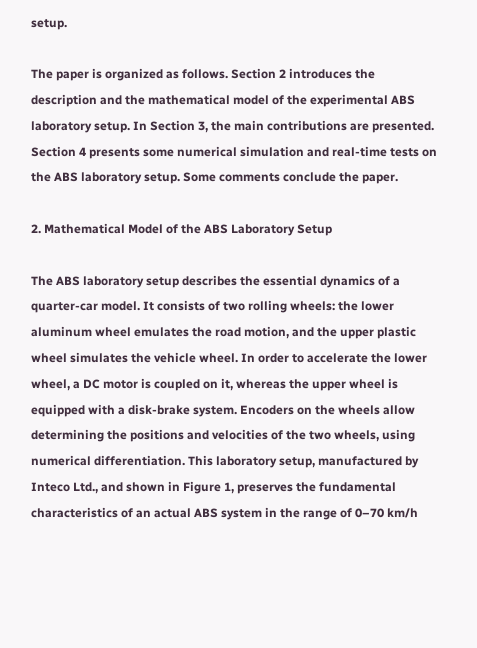setup.

The paper is organized as follows. Section 2 introduces the description and the mathematical model of the experimental ABS laboratory setup. In Section 3, the main contributions are presented. Section 4 presents some numerical simulation and real-time tests on the ABS laboratory setup. Some comments conclude the paper.

2. Mathematical Model of the ABS Laboratory Setup

The ABS laboratory setup describes the essential dynamics of a quarter-car model. It consists of two rolling wheels: the lower aluminum wheel emulates the road motion, and the upper plastic wheel simulates the vehicle wheel. In order to accelerate the lower wheel, a DC motor is coupled on it, whereas the upper wheel is equipped with a disk-brake system. Encoders on the wheels allow determining the positions and velocities of the two wheels, using numerical differentiation. This laboratory setup, manufactured by Inteco Ltd., and shown in Figure 1, preserves the fundamental characteristics of an actual ABS system in the range of 0–70 km/h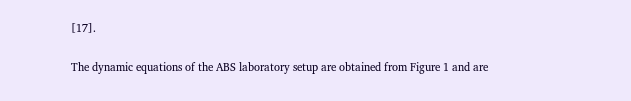[17].

The dynamic equations of the ABS laboratory setup are obtained from Figure 1 and are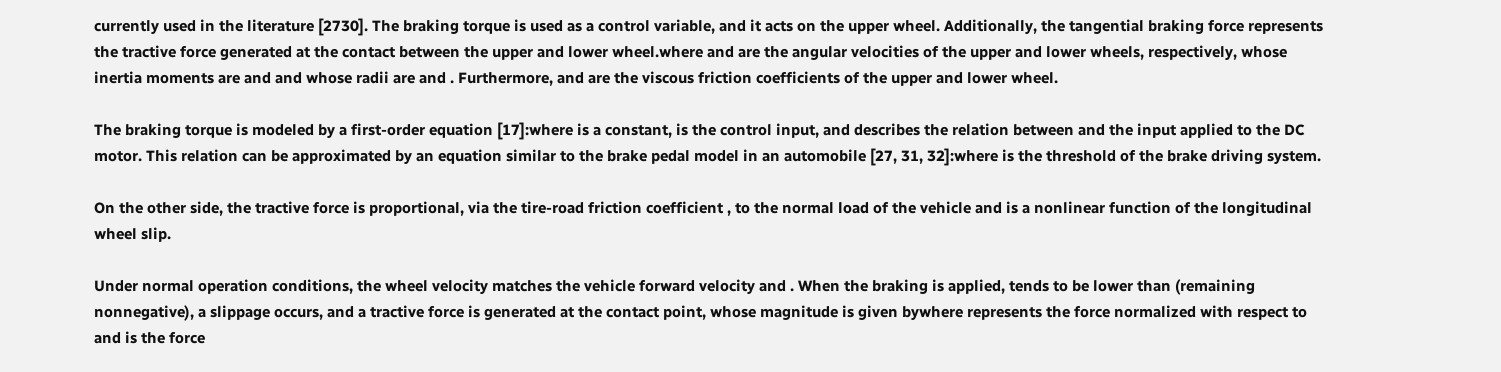currently used in the literature [2730]. The braking torque is used as a control variable, and it acts on the upper wheel. Additionally, the tangential braking force represents the tractive force generated at the contact between the upper and lower wheel.where and are the angular velocities of the upper and lower wheels, respectively, whose inertia moments are and and whose radii are and . Furthermore, and are the viscous friction coefficients of the upper and lower wheel.

The braking torque is modeled by a first-order equation [17]:where is a constant, is the control input, and describes the relation between and the input applied to the DC motor. This relation can be approximated by an equation similar to the brake pedal model in an automobile [27, 31, 32]:where is the threshold of the brake driving system.

On the other side, the tractive force is proportional, via the tire-road friction coefficient , to the normal load of the vehicle and is a nonlinear function of the longitudinal wheel slip.

Under normal operation conditions, the wheel velocity matches the vehicle forward velocity and . When the braking is applied, tends to be lower than (remaining nonnegative), a slippage occurs, and a tractive force is generated at the contact point, whose magnitude is given bywhere represents the force normalized with respect to and is the force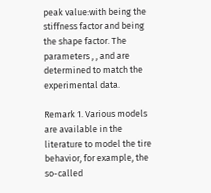peak value:with being the stiffness factor and being the shape factor. The parameters , , and are determined to match the experimental data.

Remark 1. Various models are available in the literature to model the tire behavior, for example, the so-called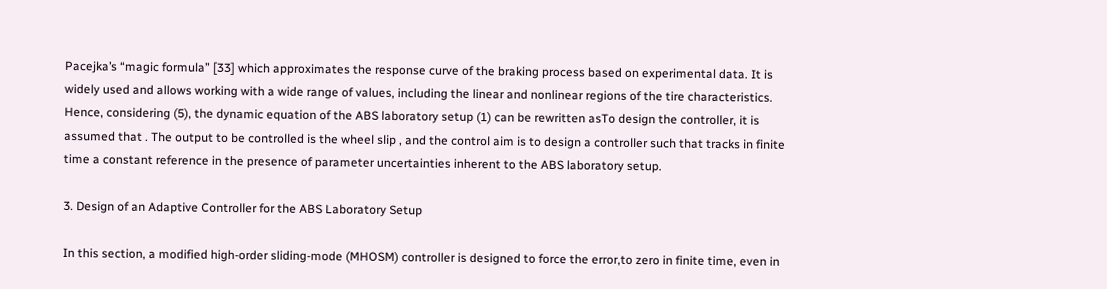Pacejka’s “magic formula” [33] which approximates the response curve of the braking process based on experimental data. It is widely used and allows working with a wide range of values, including the linear and nonlinear regions of the tire characteristics.
Hence, considering (5), the dynamic equation of the ABS laboratory setup (1) can be rewritten asTo design the controller, it is assumed that . The output to be controlled is the wheel slip , and the control aim is to design a controller such that tracks in finite time a constant reference in the presence of parameter uncertainties inherent to the ABS laboratory setup.

3. Design of an Adaptive Controller for the ABS Laboratory Setup

In this section, a modified high-order sliding-mode (MHOSM) controller is designed to force the error,to zero in finite time, even in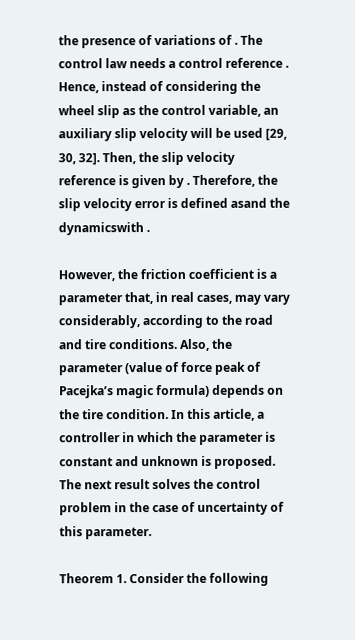the presence of variations of . The control law needs a control reference . Hence, instead of considering the wheel slip as the control variable, an auxiliary slip velocity will be used [29, 30, 32]. Then, the slip velocity reference is given by . Therefore, the slip velocity error is defined asand the dynamicswith .

However, the friction coefficient is a parameter that, in real cases, may vary considerably, according to the road and tire conditions. Also, the parameter (value of force peak of Pacejka’s magic formula) depends on the tire condition. In this article, a controller in which the parameter is constant and unknown is proposed. The next result solves the control problem in the case of uncertainty of this parameter.

Theorem 1. Consider the following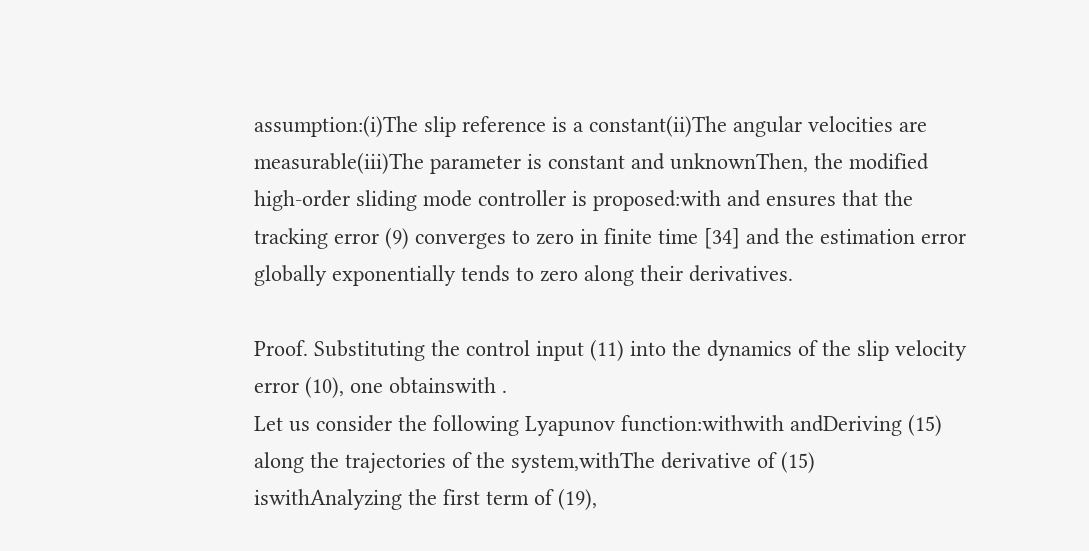assumption:(i)The slip reference is a constant(ii)The angular velocities are measurable(iii)The parameter is constant and unknownThen, the modified high-order sliding mode controller is proposed:with and ensures that the tracking error (9) converges to zero in finite time [34] and the estimation error globally exponentially tends to zero along their derivatives.

Proof. Substituting the control input (11) into the dynamics of the slip velocity error (10), one obtainswith .
Let us consider the following Lyapunov function:withwith andDeriving (15) along the trajectories of the system,withThe derivative of (15) iswithAnalyzing the first term of (19),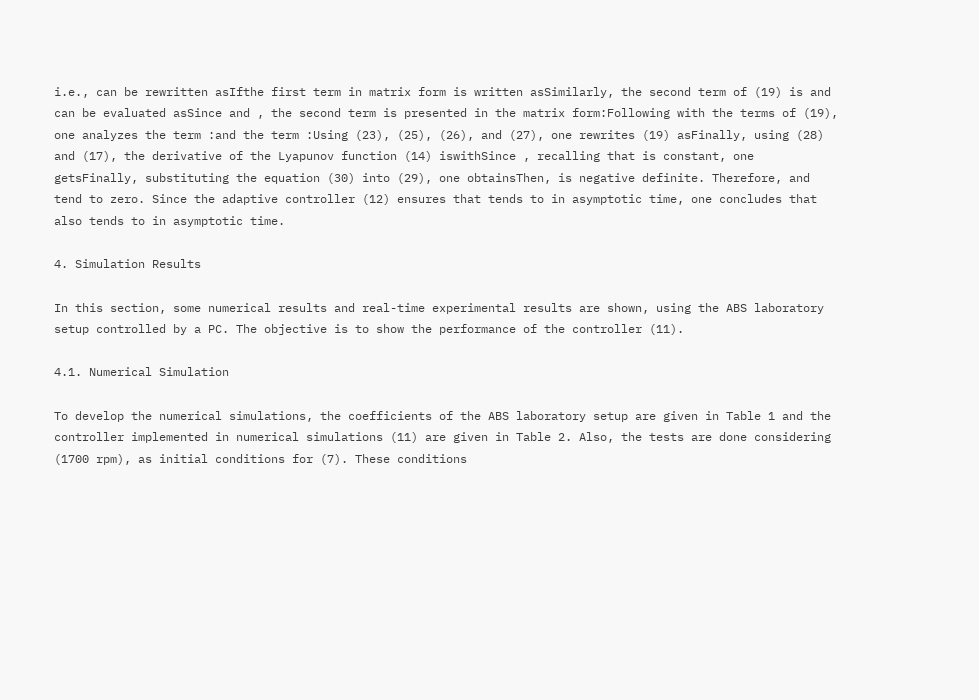i.e., can be rewritten asIfthe first term in matrix form is written asSimilarly, the second term of (19) is and can be evaluated asSince and , the second term is presented in the matrix form:Following with the terms of (19), one analyzes the term :and the term :Using (23), (25), (26), and (27), one rewrites (19) asFinally, using (28) and (17), the derivative of the Lyapunov function (14) iswithSince , recalling that is constant, one getsFinally, substituting the equation (30) into (29), one obtainsThen, is negative definite. Therefore, and tend to zero. Since the adaptive controller (12) ensures that tends to in asymptotic time, one concludes that also tends to in asymptotic time.

4. Simulation Results

In this section, some numerical results and real-time experimental results are shown, using the ABS laboratory setup controlled by a PC. The objective is to show the performance of the controller (11).

4.1. Numerical Simulation

To develop the numerical simulations, the coefficients of the ABS laboratory setup are given in Table 1 and the controller implemented in numerical simulations (11) are given in Table 2. Also, the tests are done considering (1700 rpm), as initial conditions for (7). These conditions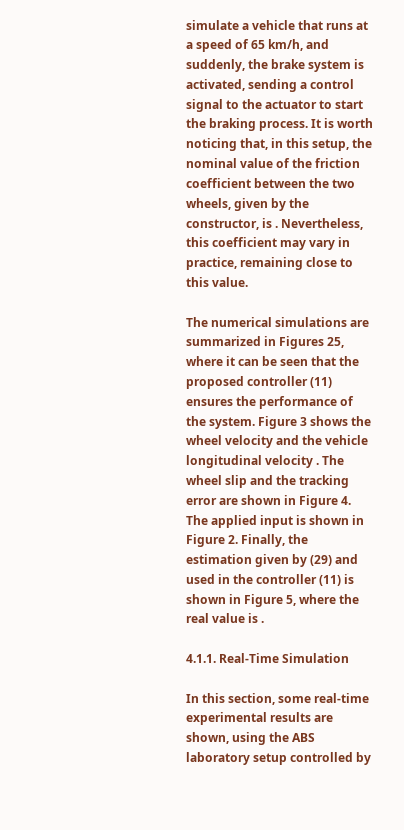simulate a vehicle that runs at a speed of 65 km/h, and suddenly, the brake system is activated, sending a control signal to the actuator to start the braking process. It is worth noticing that, in this setup, the nominal value of the friction coefficient between the two wheels, given by the constructor, is . Nevertheless, this coefficient may vary in practice, remaining close to this value.

The numerical simulations are summarized in Figures 25, where it can be seen that the proposed controller (11) ensures the performance of the system. Figure 3 shows the wheel velocity and the vehicle longitudinal velocity . The wheel slip and the tracking error are shown in Figure 4. The applied input is shown in Figure 2. Finally, the estimation given by (29) and used in the controller (11) is shown in Figure 5, where the real value is .

4.1.1. Real-Time Simulation

In this section, some real-time experimental results are shown, using the ABS laboratory setup controlled by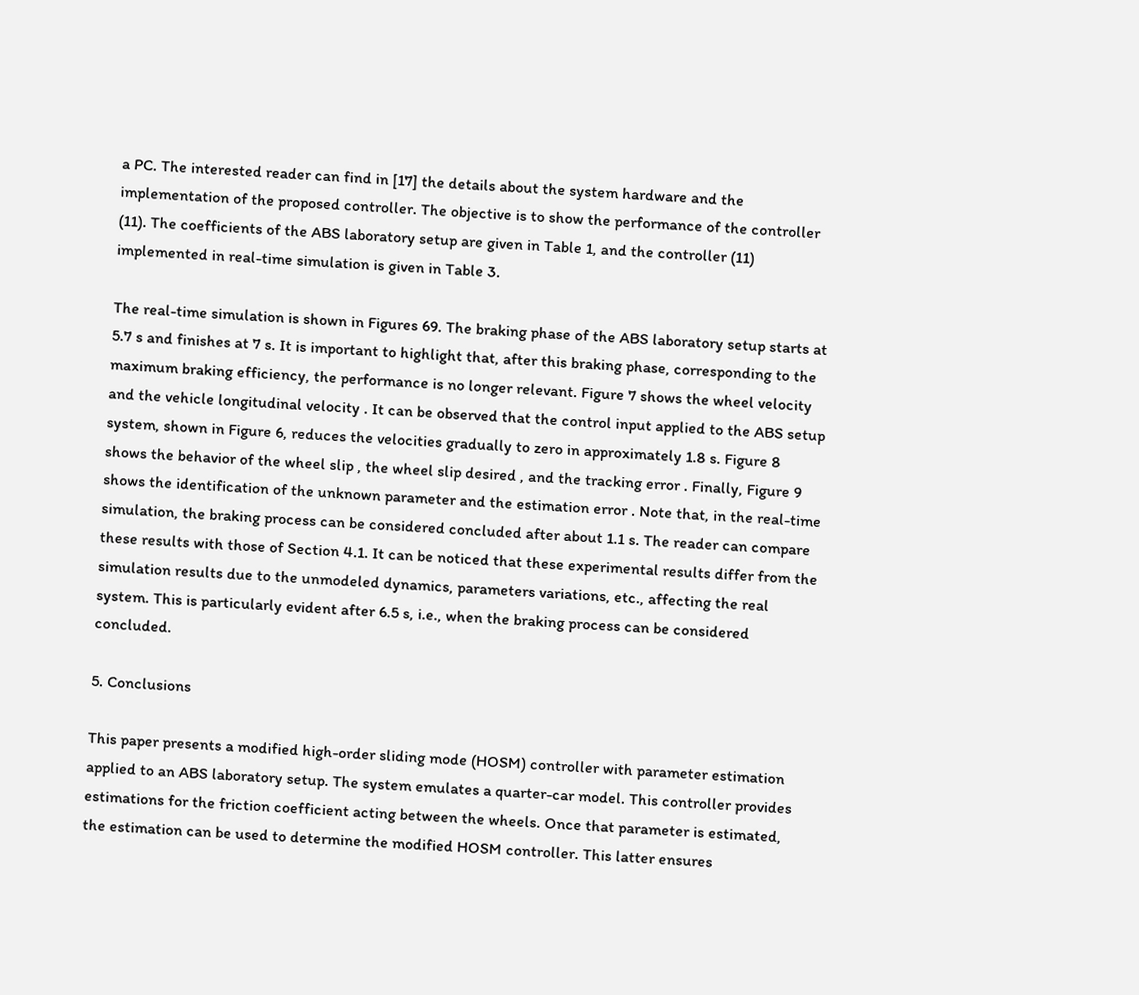a PC. The interested reader can find in [17] the details about the system hardware and the implementation of the proposed controller. The objective is to show the performance of the controller (11). The coefficients of the ABS laboratory setup are given in Table 1, and the controller (11) implemented in real-time simulation is given in Table 3.

The real-time simulation is shown in Figures 69. The braking phase of the ABS laboratory setup starts at 5.7 s and finishes at 7 s. It is important to highlight that, after this braking phase, corresponding to the maximum braking efficiency, the performance is no longer relevant. Figure 7 shows the wheel velocity and the vehicle longitudinal velocity . It can be observed that the control input applied to the ABS setup system, shown in Figure 6, reduces the velocities gradually to zero in approximately 1.8 s. Figure 8 shows the behavior of the wheel slip , the wheel slip desired , and the tracking error . Finally, Figure 9 shows the identification of the unknown parameter and the estimation error . Note that, in the real-time simulation, the braking process can be considered concluded after about 1.1 s. The reader can compare these results with those of Section 4.1. It can be noticed that these experimental results differ from the simulation results due to the unmodeled dynamics, parameters variations, etc., affecting the real system. This is particularly evident after 6.5 s, i.e., when the braking process can be considered concluded.

5. Conclusions

This paper presents a modified high-order sliding mode (HOSM) controller with parameter estimation applied to an ABS laboratory setup. The system emulates a quarter-car model. This controller provides estimations for the friction coefficient acting between the wheels. Once that parameter is estimated, the estimation can be used to determine the modified HOSM controller. This latter ensures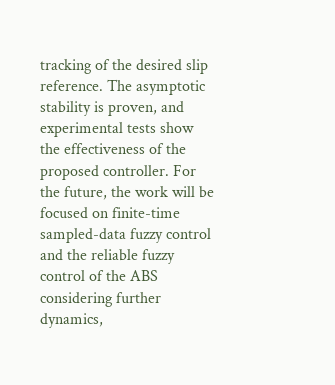tracking of the desired slip reference. The asymptotic stability is proven, and experimental tests show the effectiveness of the proposed controller. For the future, the work will be focused on finite-time sampled-data fuzzy control and the reliable fuzzy control of the ABS considering further dynamics,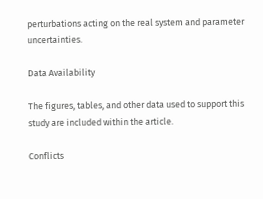perturbations acting on the real system and parameter uncertainties.

Data Availability

The figures, tables, and other data used to support this study are included within the article.

Conflicts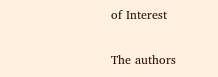of Interest

The authors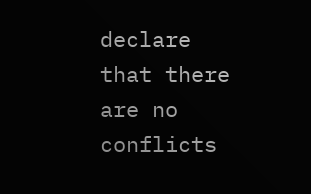declare that there are no conflicts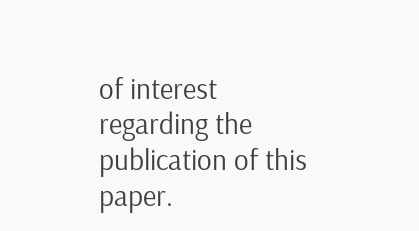of interest regarding the publication of this paper.